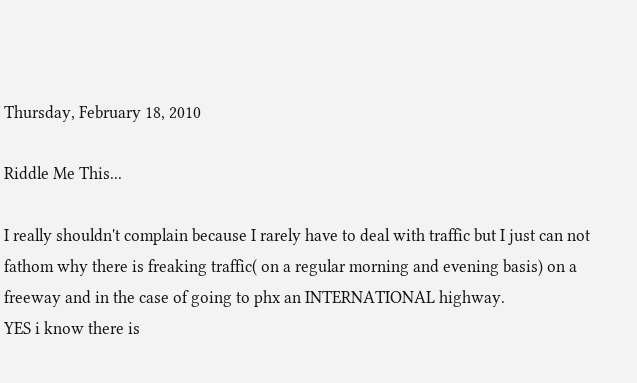Thursday, February 18, 2010

Riddle Me This...

I really shouldn't complain because I rarely have to deal with traffic but I just can not fathom why there is freaking traffic( on a regular morning and evening basis) on a freeway and in the case of going to phx an INTERNATIONAL highway.
YES i know there is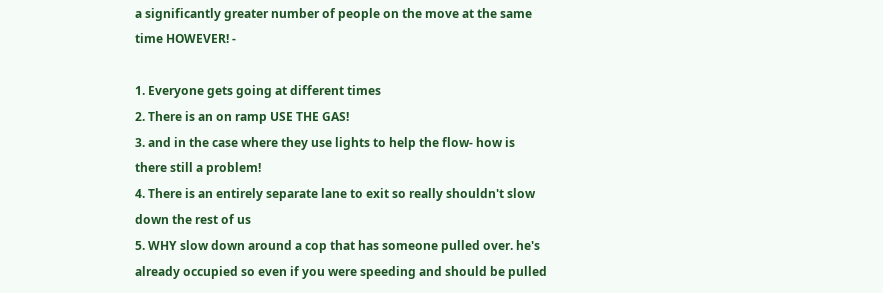a significantly greater number of people on the move at the same time HOWEVER! -

1. Everyone gets going at different times
2. There is an on ramp USE THE GAS!
3. and in the case where they use lights to help the flow- how is there still a problem!
4. There is an entirely separate lane to exit so really shouldn't slow down the rest of us
5. WHY slow down around a cop that has someone pulled over. he's already occupied so even if you were speeding and should be pulled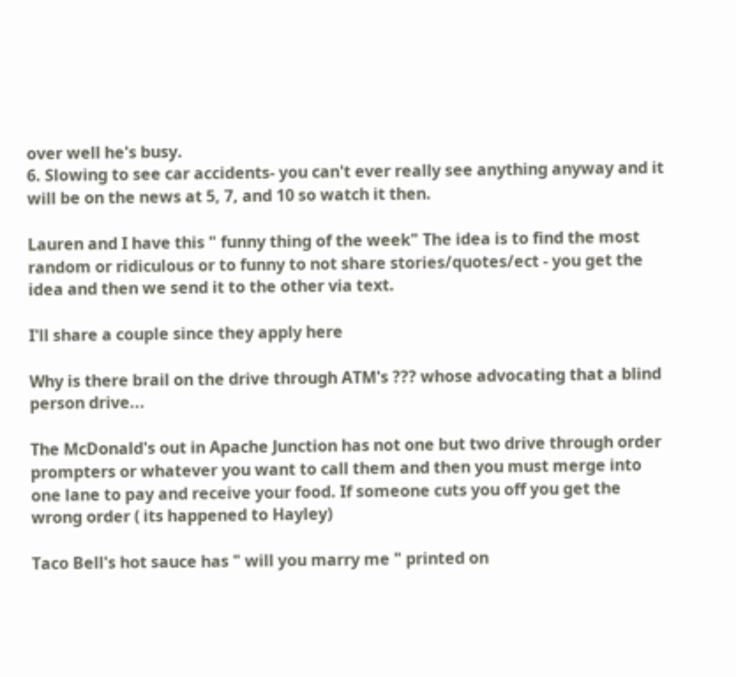over well he's busy.
6. Slowing to see car accidents- you can't ever really see anything anyway and it will be on the news at 5, 7, and 10 so watch it then.

Lauren and I have this " funny thing of the week" The idea is to find the most random or ridiculous or to funny to not share stories/quotes/ect - you get the idea and then we send it to the other via text.

I'll share a couple since they apply here

Why is there brail on the drive through ATM's ??? whose advocating that a blind person drive...

The McDonald's out in Apache Junction has not one but two drive through order prompters or whatever you want to call them and then you must merge into one lane to pay and receive your food. If someone cuts you off you get the wrong order ( its happened to Hayley)

Taco Bell's hot sauce has " will you marry me " printed on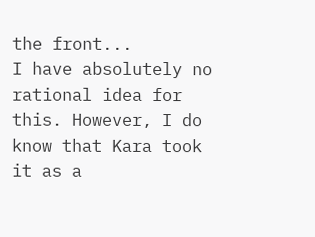the front...
I have absolutely no rational idea for this. However, I do know that Kara took it as a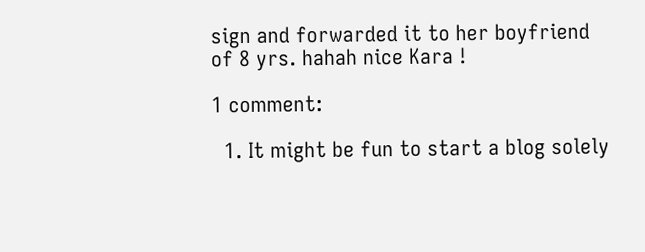sign and forwarded it to her boyfriend of 8 yrs. hahah nice Kara !

1 comment:

  1. It might be fun to start a blog solely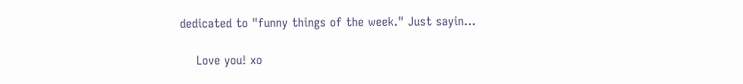dedicated to "funny things of the week." Just sayin...

    Love you! xo